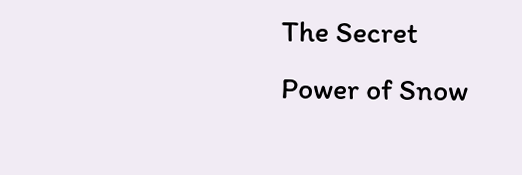The Secret Power of Snow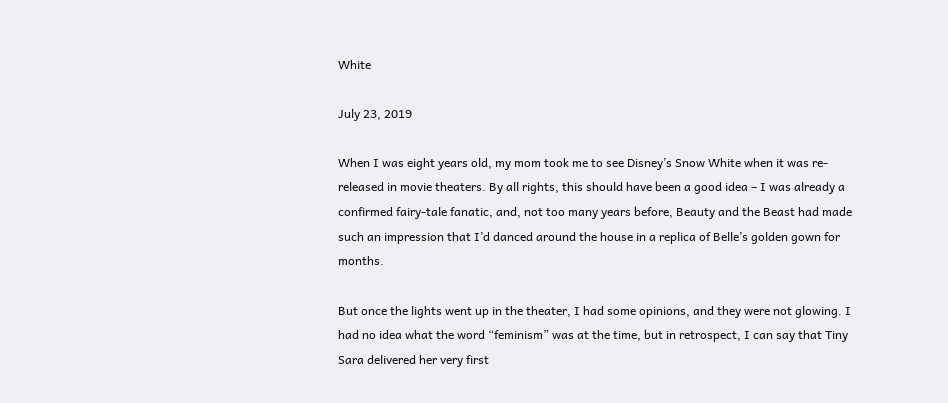White

July 23, 2019

When I was eight years old, my mom took me to see Disney’s Snow White when it was re-released in movie theaters. By all rights, this should have been a good idea – I was already a confirmed fairy-tale fanatic, and, not too many years before, Beauty and the Beast had made such an impression that I’d danced around the house in a replica of Belle’s golden gown for months.

But once the lights went up in the theater, I had some opinions, and they were not glowing. I had no idea what the word “feminism” was at the time, but in retrospect, I can say that Tiny Sara delivered her very first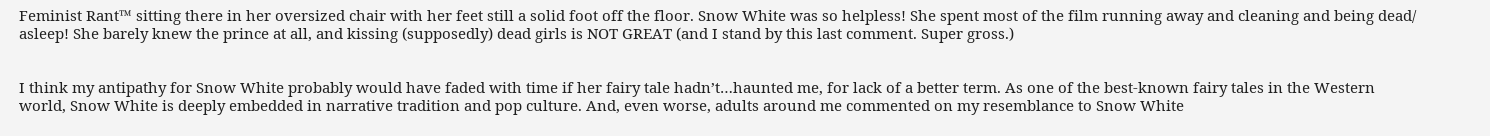Feminist Rant™ sitting there in her oversized chair with her feet still a solid foot off the floor. Snow White was so helpless! She spent most of the film running away and cleaning and being dead/ asleep! She barely knew the prince at all, and kissing (supposedly) dead girls is NOT GREAT (and I stand by this last comment. Super gross.)


I think my antipathy for Snow White probably would have faded with time if her fairy tale hadn’t…haunted me, for lack of a better term. As one of the best-known fairy tales in the Western world, Snow White is deeply embedded in narrative tradition and pop culture. And, even worse, adults around me commented on my resemblance to Snow White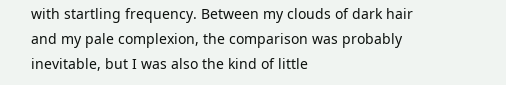with startling frequency. Between my clouds of dark hair and my pale complexion, the comparison was probably inevitable, but I was also the kind of little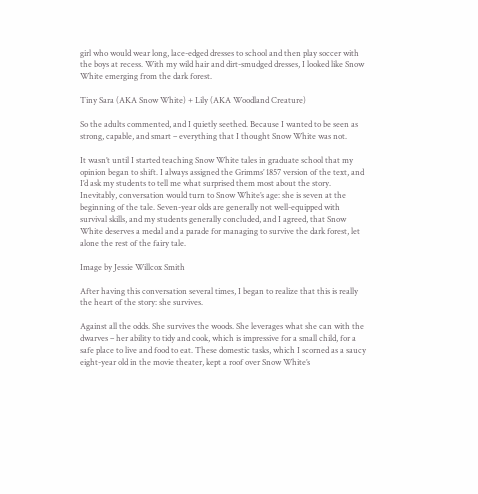girl who would wear long, lace-edged dresses to school and then play soccer with the boys at recess. With my wild hair and dirt-smudged dresses, I looked like Snow White emerging from the dark forest.

Tiny Sara (AKA Snow White) + Lily (AKA Woodland Creature)

So the adults commented, and I quietly seethed. Because I wanted to be seen as strong, capable, and smart – everything that I thought Snow White was not.

It wasn’t until I started teaching Snow White tales in graduate school that my opinion began to shift. I always assigned the Grimms’ 1857 version of the text, and I’d ask my students to tell me what surprised them most about the story. Inevitably, conversation would turn to Snow White’s age: she is seven at the beginning of the tale. Seven-year olds are generally not well-equipped with survival skills, and my students generally concluded, and I agreed, that Snow White deserves a medal and a parade for managing to survive the dark forest, let alone the rest of the fairy tale.

Image by Jessie Willcox Smith

After having this conversation several times, I began to realize that this is really the heart of the story: she survives.

Against all the odds. She survives the woods. She leverages what she can with the dwarves – her ability to tidy and cook, which is impressive for a small child, for a safe place to live and food to eat. These domestic tasks, which I scorned as a saucy eight-year old in the movie theater, kept a roof over Snow White’s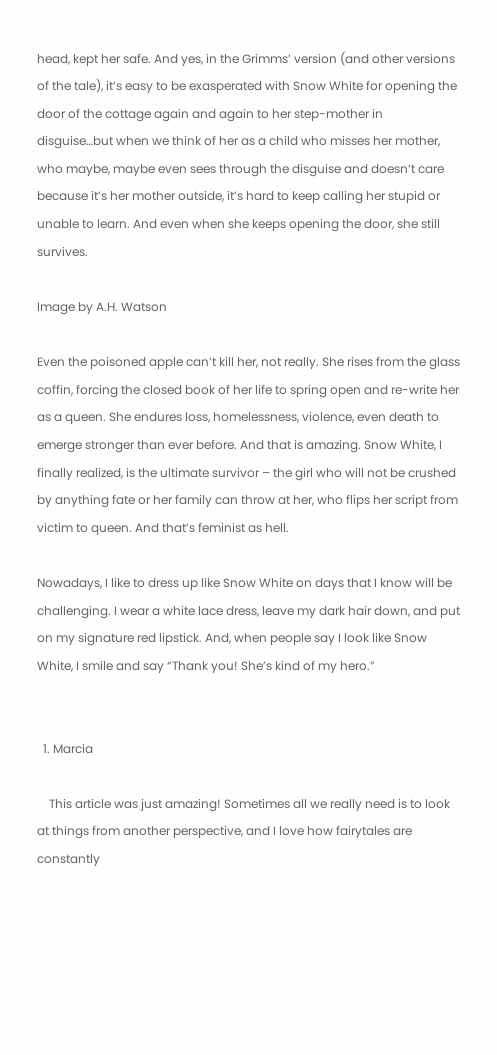head, kept her safe. And yes, in the Grimms’ version (and other versions of the tale), it’s easy to be exasperated with Snow White for opening the door of the cottage again and again to her step-mother in disguise…but when we think of her as a child who misses her mother, who maybe, maybe even sees through the disguise and doesn’t care because it’s her mother outside, it’s hard to keep calling her stupid or unable to learn. And even when she keeps opening the door, she still survives.

Image by A.H. Watson

Even the poisoned apple can’t kill her, not really. She rises from the glass coffin, forcing the closed book of her life to spring open and re-write her as a queen. She endures loss, homelessness, violence, even death to emerge stronger than ever before. And that is amazing. Snow White, I finally realized, is the ultimate survivor – the girl who will not be crushed by anything fate or her family can throw at her, who flips her script from victim to queen. And that’s feminist as hell.

Nowadays, I like to dress up like Snow White on days that I know will be challenging. I wear a white lace dress, leave my dark hair down, and put on my signature red lipstick. And, when people say I look like Snow White, I smile and say “Thank you! She’s kind of my hero.”


  1. Marcia

    This article was just amazing! Sometimes all we really need is to look at things from another perspective, and I love how fairytales are constantly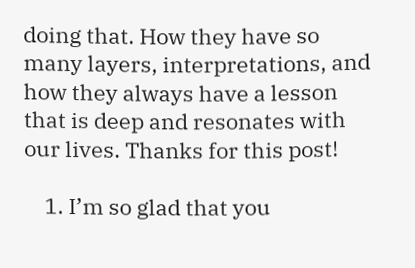doing that. How they have so many layers, interpretations, and how they always have a lesson that is deep and resonates with our lives. Thanks for this post!

    1. I’m so glad that you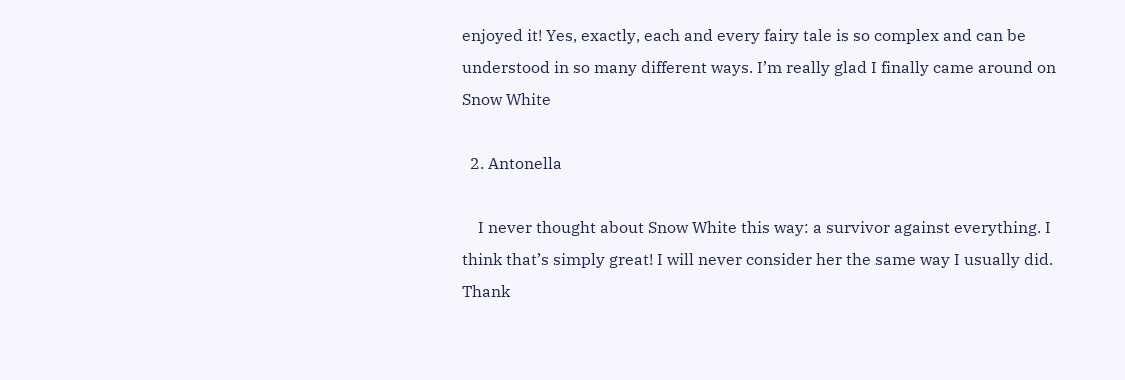enjoyed it! Yes, exactly, each and every fairy tale is so complex and can be understood in so many different ways. I’m really glad I finally came around on Snow White

  2. Antonella

    I never thought about Snow White this way: a survivor against everything. I think that’s simply great! I will never consider her the same way I usually did. Thank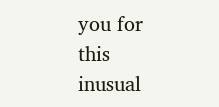you for this inusual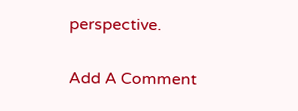perspective.

Add A Comment